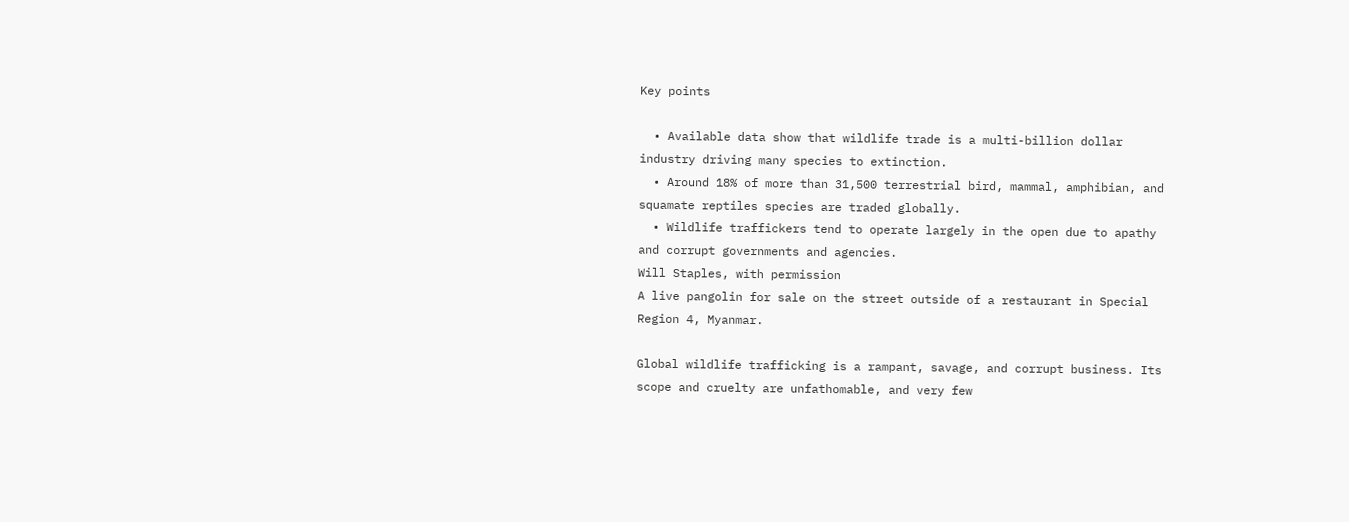Key points

  • Available data show that wildlife trade is a multi-billion dollar industry driving many species to extinction.
  • Around 18% of more than 31,500 terrestrial bird, mammal, amphibian, and squamate reptiles species are traded globally.
  • Wildlife traffickers tend to operate largely in the open due to apathy and corrupt governments and agencies.
Will Staples, with permission
A live pangolin for sale on the street outside of a restaurant in Special Region 4, Myanmar.

Global wildlife trafficking is a rampant, savage, and corrupt business. Its scope and cruelty are unfathomable, and very few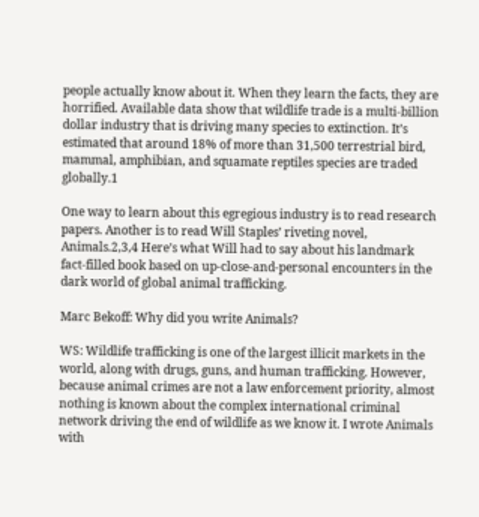people actually know about it. When they learn the facts, they are horrified. Available data show that wildlife trade is a multi-billion dollar industry that is driving many species to extinction. It’s estimated that around 18% of more than 31,500 terrestrial bird, mammal, amphibian, and squamate reptiles species are traded globally.1

One way to learn about this egregious industry is to read research papers. Another is to read Will Staples’ riveting novel, Animals.2,3,4 Here’s what Will had to say about his landmark fact-filled book based on up-close-and-personal encounters in the dark world of global animal trafficking.

Marc Bekoff: Why did you write Animals?

WS: Wildlife trafficking is one of the largest illicit markets in the world, along with drugs, guns, and human trafficking. However, because animal crimes are not a law enforcement priority, almost nothing is known about the complex international criminal network driving the end of wildlife as we know it. I wrote Animals with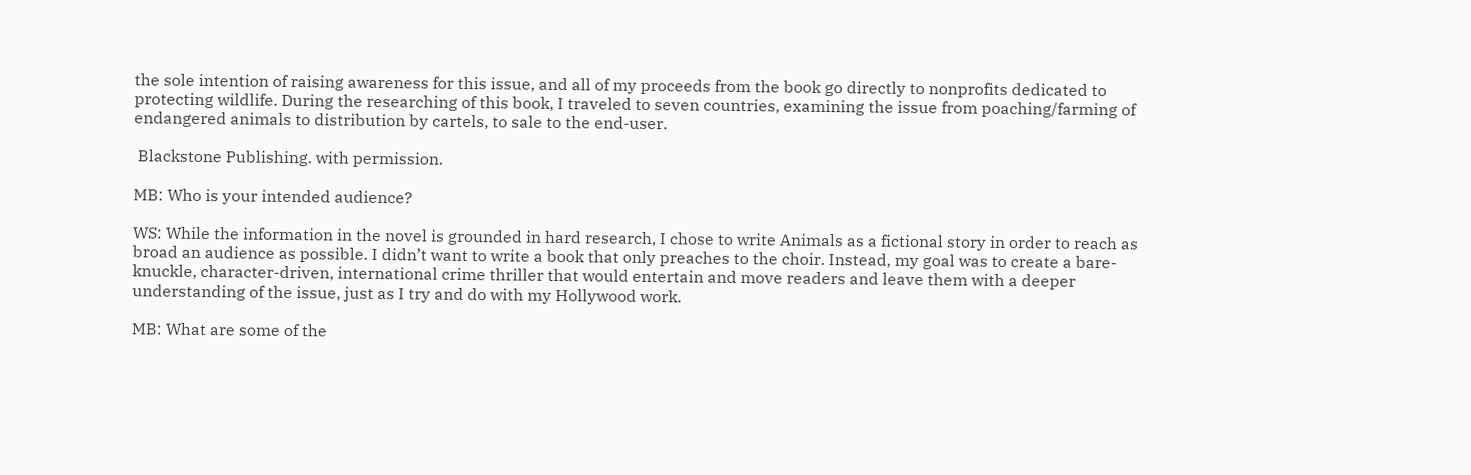the sole intention of raising awareness for this issue, and all of my proceeds from the book go directly to nonprofits dedicated to protecting wildlife. During the researching of this book, I traveled to seven countries, examining the issue from poaching/farming of endangered animals to distribution by cartels, to sale to the end-user.

 Blackstone Publishing. with permission.

MB: Who is your intended audience?

WS: While the information in the novel is grounded in hard research, I chose to write Animals as a fictional story in order to reach as broad an audience as possible. I didn’t want to write a book that only preaches to the choir. Instead, my goal was to create a bare-knuckle, character-driven, international crime thriller that would entertain and move readers and leave them with a deeper understanding of the issue, just as I try and do with my Hollywood work.

MB: What are some of the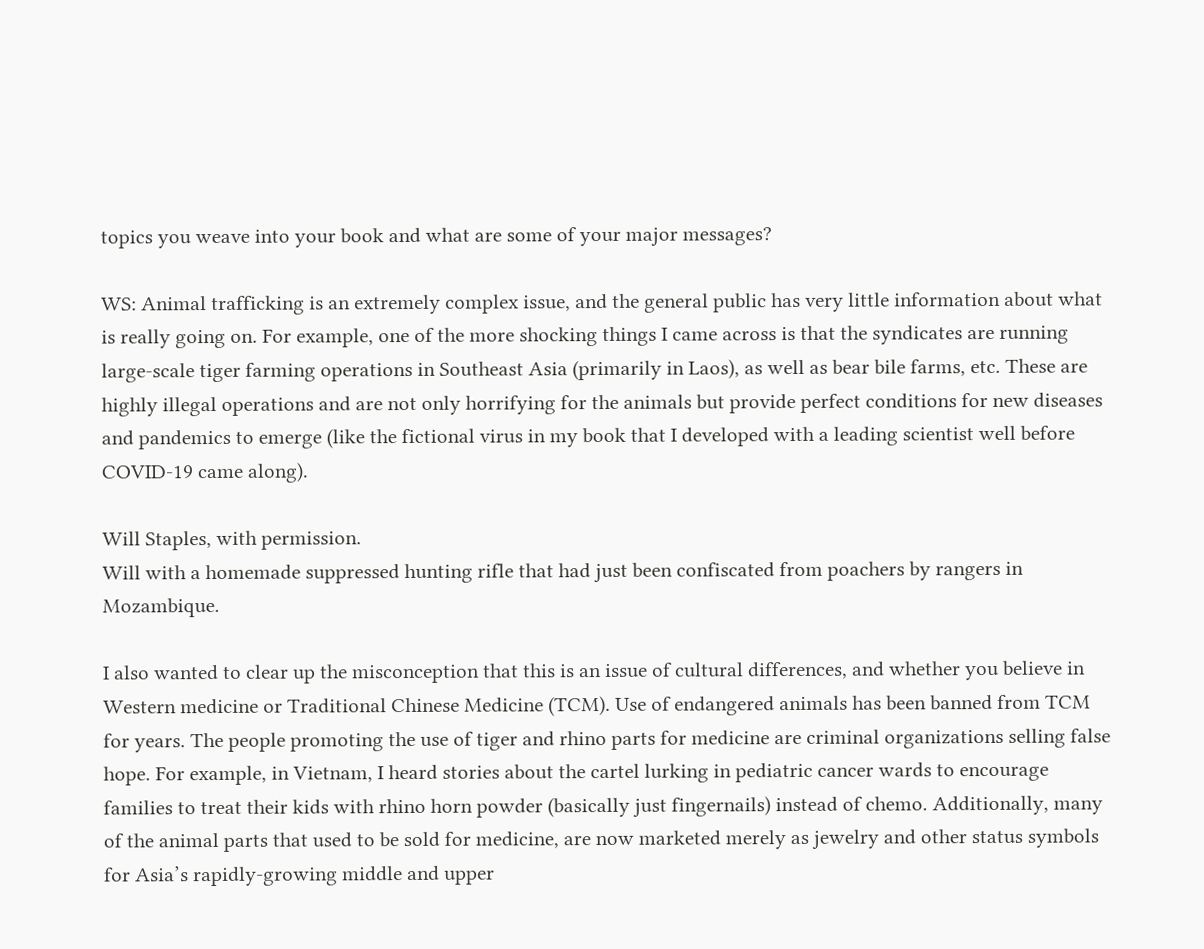topics you weave into your book and what are some of your major messages?

WS: Animal trafficking is an extremely complex issue, and the general public has very little information about what is really going on. For example, one of the more shocking things I came across is that the syndicates are running large-scale tiger farming operations in Southeast Asia (primarily in Laos), as well as bear bile farms, etc. These are highly illegal operations and are not only horrifying for the animals but provide perfect conditions for new diseases and pandemics to emerge (like the fictional virus in my book that I developed with a leading scientist well before COVID-19 came along).

Will Staples, with permission.
Will with a homemade suppressed hunting rifle that had just been confiscated from poachers by rangers in Mozambique.

I also wanted to clear up the misconception that this is an issue of cultural differences, and whether you believe in Western medicine or Traditional Chinese Medicine (TCM). Use of endangered animals has been banned from TCM for years. The people promoting the use of tiger and rhino parts for medicine are criminal organizations selling false hope. For example, in Vietnam, I heard stories about the cartel lurking in pediatric cancer wards to encourage families to treat their kids with rhino horn powder (basically just fingernails) instead of chemo. Additionally, many of the animal parts that used to be sold for medicine, are now marketed merely as jewelry and other status symbols for Asia’s rapidly-growing middle and upper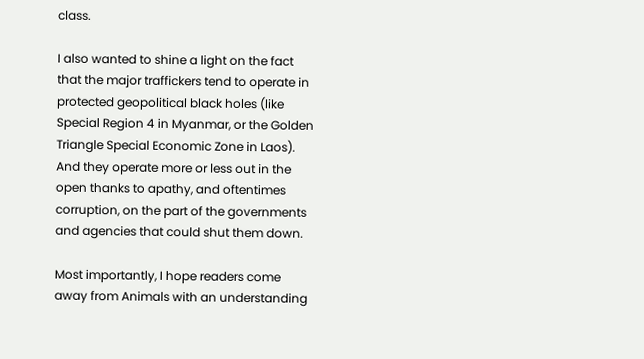class.

I also wanted to shine a light on the fact that the major traffickers tend to operate in protected geopolitical black holes (like Special Region 4 in Myanmar, or the Golden Triangle Special Economic Zone in Laos). And they operate more or less out in the open thanks to apathy, and oftentimes corruption, on the part of the governments and agencies that could shut them down.

Most importantly, I hope readers come away from Animals with an understanding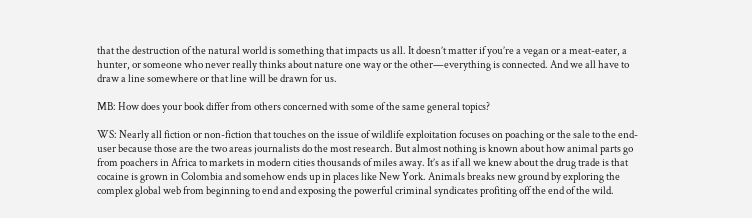that the destruction of the natural world is something that impacts us all. It doesn’t matter if you’re a vegan or a meat-eater, a hunter, or someone who never really thinks about nature one way or the other—everything is connected. And we all have to draw a line somewhere or that line will be drawn for us.

MB: How does your book differ from others concerned with some of the same general topics?

WS: Nearly all fiction or non-fiction that touches on the issue of wildlife exploitation focuses on poaching or the sale to the end-user because those are the two areas journalists do the most research. But almost nothing is known about how animal parts go from poachers in Africa to markets in modern cities thousands of miles away. It’s as if all we knew about the drug trade is that cocaine is grown in Colombia and somehow ends up in places like New York. Animals breaks new ground by exploring the complex global web from beginning to end and exposing the powerful criminal syndicates profiting off the end of the wild.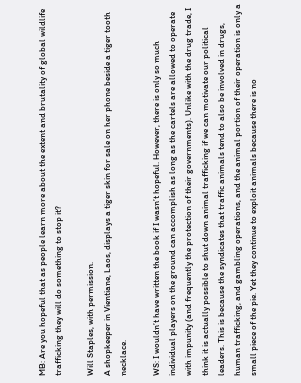MB: Are you hopeful that as people learn more about the extent and brutality of global wildlife trafficking they will do something to stop it?

Will Staples, with permission.
A shopkeeper in Vientiane, Laos, displays a tiger skin for sale on her phone beside a tiger tooth necklace.

WS: I wouldn’t have written the book if I wasn’t hopeful. However, there is only so much individual players on the ground can accomplish as long as the cartels are allowed to operate with impunity (and frequently the protection of their governments). Unlike with the drug trade, I think it is actually possible to shut down animal trafficking if we can motivate our political leaders. This is because the syndicates that traffic animals tend to also be involved in drugs, human trafficking, and gambling operations, and the animal portion of their operation is only a small piece of the pie. Yet they continue to exploit animals because there is no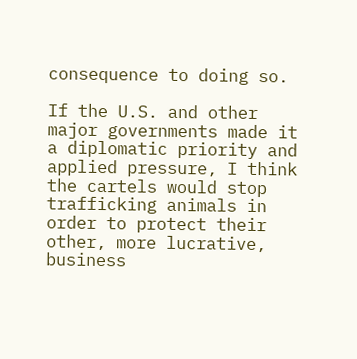consequence to doing so.

If the U.S. and other major governments made it a diplomatic priority and applied pressure, I think the cartels would stop trafficking animals in order to protect their other, more lucrative, business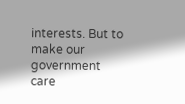interests. But to make our government care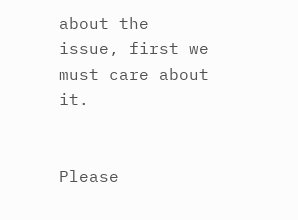about the issue, first we must care about it.


Please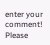enter your comment!
Please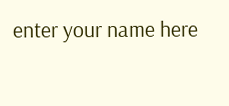enter your name here